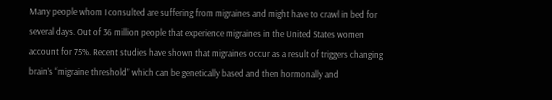Many people whom I consulted are suffering from migraines and might have to crawl in bed for several days. Out of 36 million people that experience migraines in the United States women account for 75%. Recent studies have shown that migraines occur as a result of triggers changing brain’s “migraine threshold” which can be genetically based and then hormonally and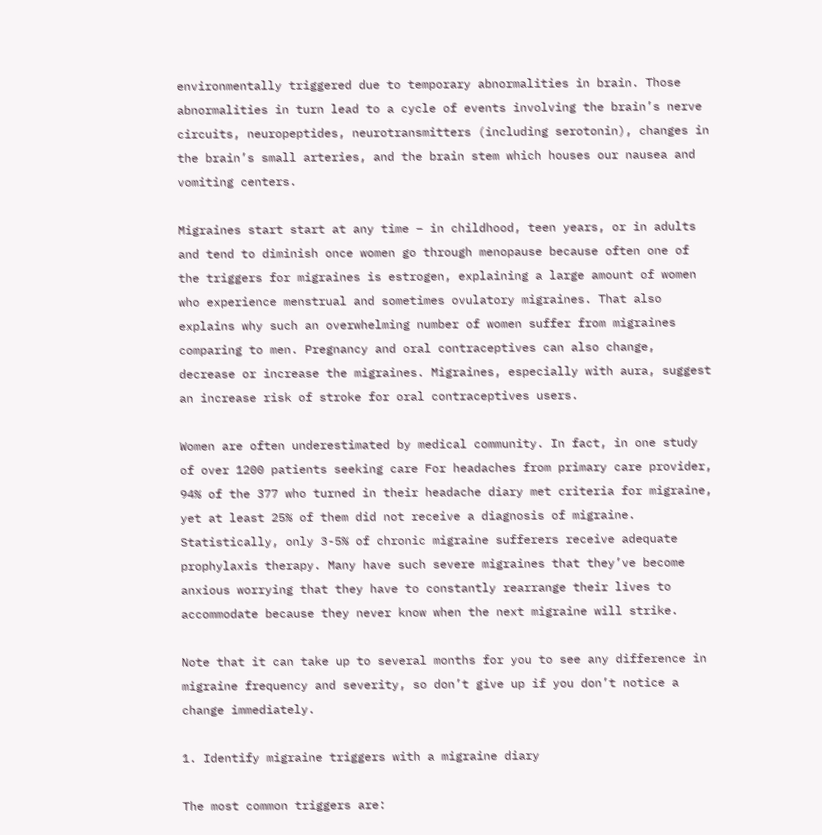environmentally triggered due to temporary abnormalities in brain. Those abnormalities in turn lead to a cycle of events involving the brain’s nerve circuits, neuropeptides, neurotransmitters (including serotonin), changes in the brain’s small arteries, and the brain stem which houses our nausea and vomiting centers.

Migraines start start at any time – in childhood, teen years, or in adults and tend to diminish once women go through menopause because often one of the triggers for migraines is estrogen, explaining a large amount of women who experience menstrual and sometimes ovulatory migraines. That also explains why such an overwhelming number of women suffer from migraines comparing to men. Pregnancy and oral contraceptives can also change, decrease or increase the migraines. Migraines, especially with aura, suggest an increase risk of stroke for oral contraceptives users.

Women are often underestimated by medical community. In fact, in one study of over 1200 patients seeking care For headaches from primary care provider, 94% of the 377 who turned in their headache diary met criteria for migraine, yet at least 25% of them did not receive a diagnosis of migraine. Statistically, only 3-5% of chronic migraine sufferers receive adequate prophylaxis therapy. Many have such severe migraines that they’ve become anxious worrying that they have to constantly rearrange their lives to accommodate because they never know when the next migraine will strike.

Note that it can take up to several months for you to see any difference in migraine frequency and severity, so don’t give up if you don’t notice a change immediately.

1. Identify migraine triggers with a migraine diary

The most common triggers are: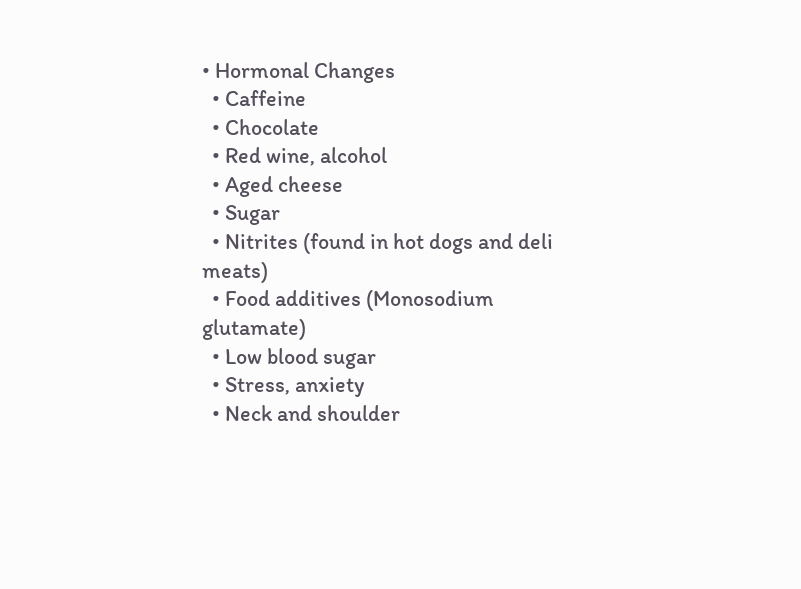• Hormonal Changes
  • Caffeine
  • Chocolate
  • Red wine, alcohol
  • Aged cheese
  • Sugar
  • Nitrites (found in hot dogs and deli meats)
  • Food additives (Monosodium glutamate)
  • Low blood sugar
  • Stress, anxiety
  • Neck and shoulder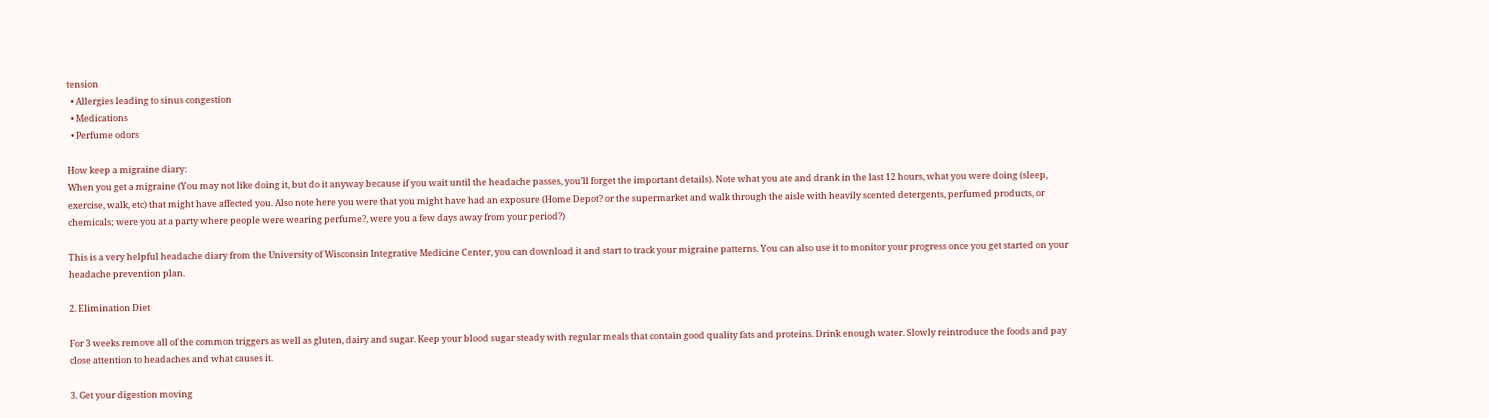tension
  • Allergies leading to sinus congestion
  • Medications
  • Perfume odors

How keep a migraine diary:
When you get a migraine (You may not like doing it, but do it anyway because if you wait until the headache passes, you’ll forget the important details). Note what you ate and drank in the last 12 hours, what you were doing (sleep, exercise, walk, etc) that might have affected you. Also note here you were that you might have had an exposure (Home Depot? or the supermarket and walk through the aisle with heavily scented detergents, perfumed products, or chemicals; were you at a party where people were wearing perfume?, were you a few days away from your period?)

This is a very helpful headache diary from the University of Wisconsin Integrative Medicine Center, you can download it and start to track your migraine patterns. You can also use it to monitor your progress once you get started on your headache prevention plan.

2. Elimination Diet

For 3 weeks remove all of the common triggers as well as gluten, dairy and sugar. Keep your blood sugar steady with regular meals that contain good quality fats and proteins. Drink enough water. Slowly reintroduce the foods and pay close attention to headaches and what causes it.

3. Get your digestion moving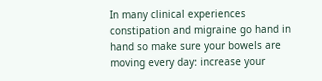In many clinical experiences constipation and migraine go hand in hand so make sure your bowels are moving every day: increase your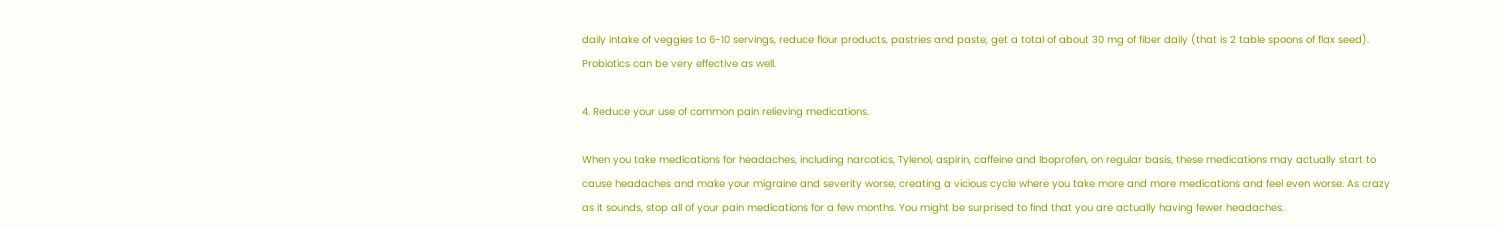daily intake of veggies to 6-10 servings, reduce flour products, pastries and paste, get a total of about 30 mg of fiber daily (that is 2 table spoons of flax seed). Probiotics can be very effective as well.

4. Reduce your use of common pain relieving medications.

When you take medications for headaches, including narcotics, Tylenol, aspirin, caffeine and Iboprofen, on regular basis, these medications may actually start to cause headaches and make your migraine and severity worse, creating a vicious cycle where you take more and more medications and feel even worse. As crazy as it sounds, stop all of your pain medications for a few months. You might be surprised to find that you are actually having fewer headaches.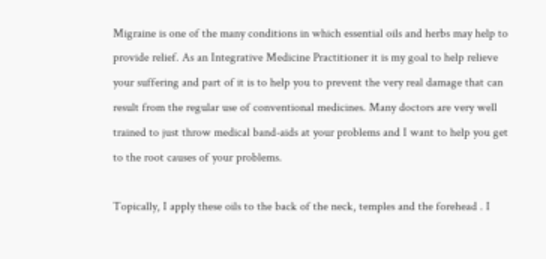Migraine is one of the many conditions in which essential oils and herbs may help to provide relief. As an Integrative Medicine Practitioner it is my goal to help relieve your suffering and part of it is to help you to prevent the very real damage that can result from the regular use of conventional medicines. Many doctors are very well trained to just throw medical band-aids at your problems and I want to help you get to the root causes of your problems.

Topically, I apply these oils to the back of the neck, temples and the forehead . I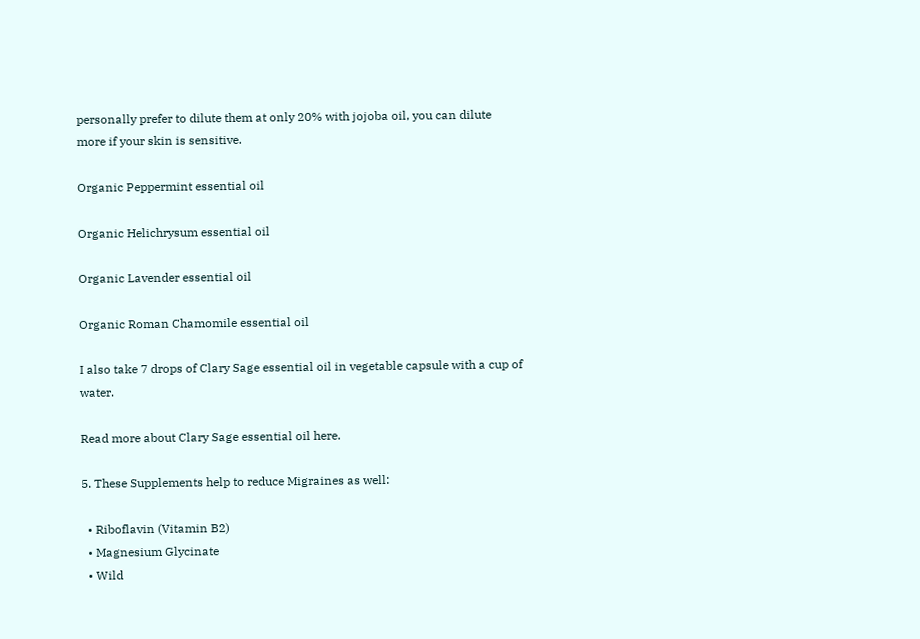personally prefer to dilute them at only 20% with jojoba oil, you can dilute more if your skin is sensitive.

Organic Peppermint essential oil

Organic Helichrysum essential oil

Organic Lavender essential oil

Organic Roman Chamomile essential oil

I also take 7 drops of Clary Sage essential oil in vegetable capsule with a cup of water.

Read more about Clary Sage essential oil here.

5. These Supplements help to reduce Migraines as well:

  • Riboflavin (Vitamin B2)
  • Magnesium Glycinate
  • Wild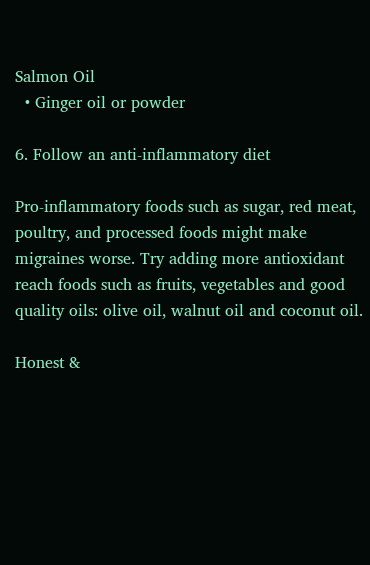Salmon Oil
  • Ginger oil or powder

6. Follow an anti-inflammatory diet

Pro-inflammatory foods such as sugar, red meat, poultry, and processed foods might make migraines worse. Try adding more antioxidant reach foods such as fruits, vegetables and good quality oils: olive oil, walnut oil and coconut oil.

Honest &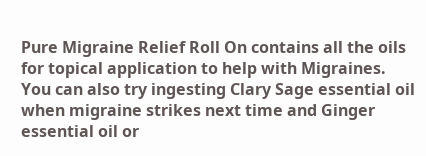Pure Migraine Relief Roll On contains all the oils for topical application to help with Migraines. You can also try ingesting Clary Sage essential oil when migraine strikes next time and Ginger essential oil or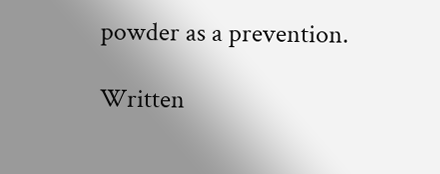powder as a prevention.

Written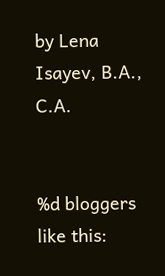by Lena Isayev, B.A., C.A.


%d bloggers like this: